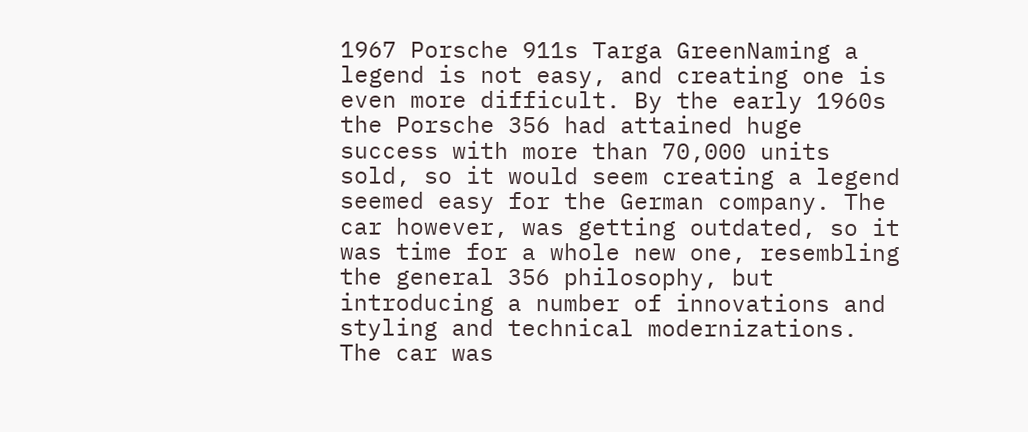1967 Porsche 911s Targa GreenNaming a legend is not easy, and creating one is even more difficult. By the early 1960s the Porsche 356 had attained huge success with more than 70,000 units sold, so it would seem creating a legend seemed easy for the German company. The car however, was getting outdated, so it was time for a whole new one, resembling the general 356 philosophy, but introducing a number of innovations and styling and technical modernizations. The car was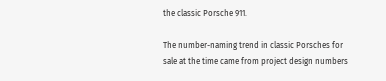the classic Porsche 911.

The number-naming trend in classic Porsches for sale at the time came from project design numbers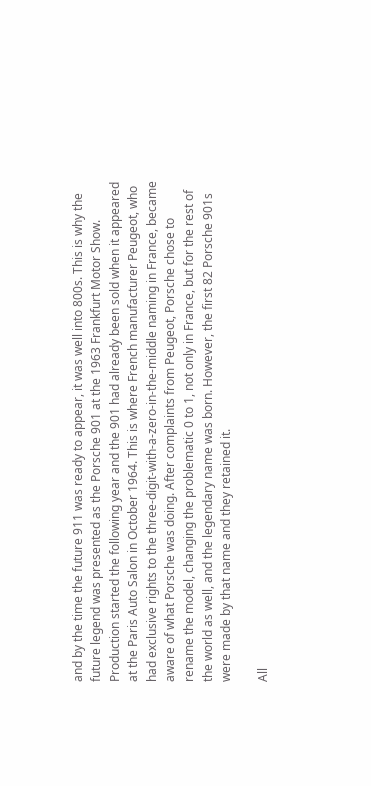and by the time the future 911 was ready to appear, it was well into 800s. This is why the future legend was presented as the Porsche 901 at the 1963 Frankfurt Motor Show. Production started the following year and the 901 had already been sold when it appeared at the Paris Auto Salon in October 1964. This is where French manufacturer Peugeot, who had exclusive rights to the three-digit-with-a-zero-in-the-middle naming in France, became aware of what Porsche was doing. After complaints from Peugeot, Porsche chose to rename the model, changing the problematic 0 to 1, not only in France, but for the rest of the world as well, and the legendary name was born. However, the first 82 Porsche 901s were made by that name and they retained it.

All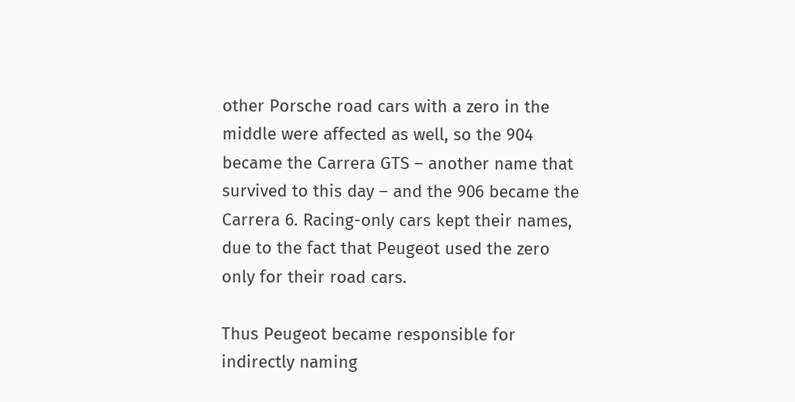other Porsche road cars with a zero in the middle were affected as well, so the 904 became the Carrera GTS – another name that survived to this day – and the 906 became the Carrera 6. Racing-only cars kept their names, due to the fact that Peugeot used the zero only for their road cars.

Thus Peugeot became responsible for indirectly naming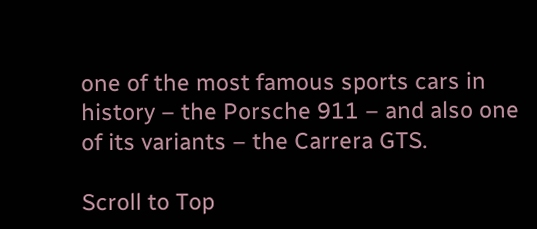one of the most famous sports cars in history – the Porsche 911 – and also one of its variants – the Carrera GTS.

Scroll to Top